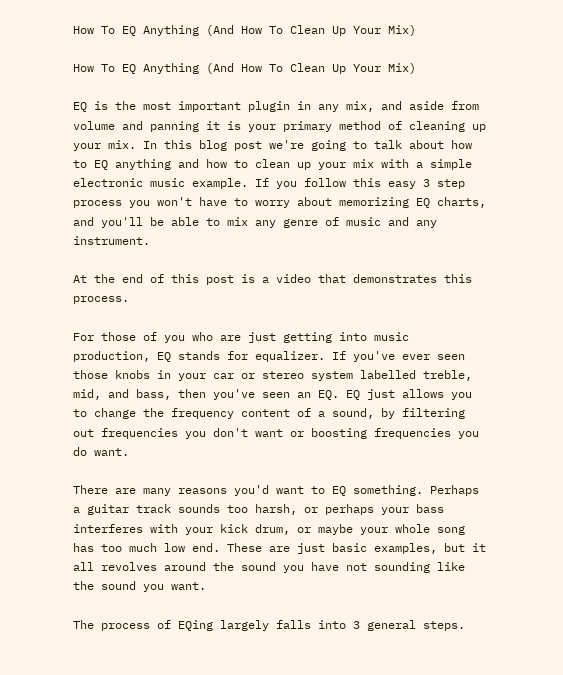How To EQ Anything (And How To Clean Up Your Mix)

How To EQ Anything (And How To Clean Up Your Mix)

EQ is the most important plugin in any mix, and aside from volume and panning it is your primary method of cleaning up your mix. In this blog post we're going to talk about how to EQ anything and how to clean up your mix with a simple electronic music example. If you follow this easy 3 step process you won't have to worry about memorizing EQ charts, and you'll be able to mix any genre of music and any instrument.

At the end of this post is a video that demonstrates this process.

For those of you who are just getting into music production, EQ stands for equalizer. If you've ever seen those knobs in your car or stereo system labelled treble, mid, and bass, then you've seen an EQ. EQ just allows you to change the frequency content of a sound, by filtering out frequencies you don't want or boosting frequencies you do want.

There are many reasons you'd want to EQ something. Perhaps a guitar track sounds too harsh, or perhaps your bass interferes with your kick drum, or maybe your whole song has too much low end. These are just basic examples, but it all revolves around the sound you have not sounding like the sound you want.

The process of EQing largely falls into 3 general steps.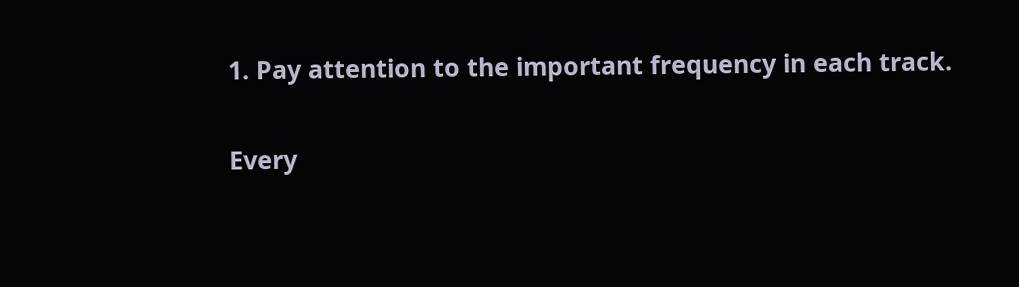1. Pay attention to the important frequency in each track.

Every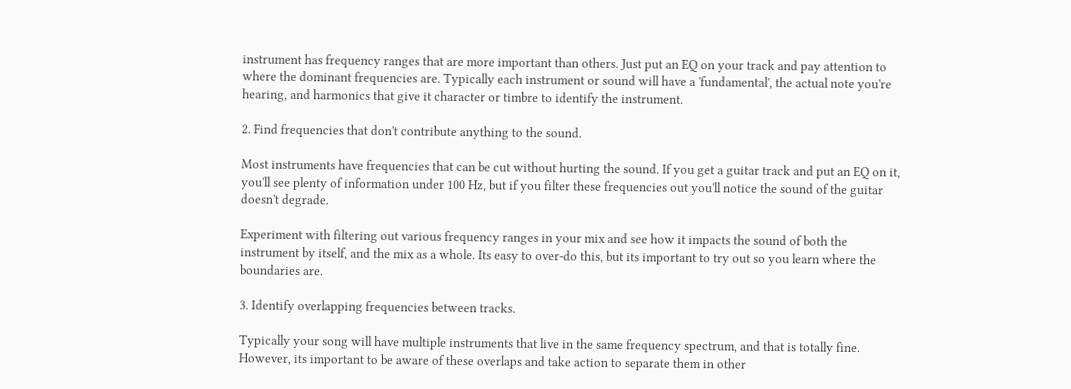instrument has frequency ranges that are more important than others. Just put an EQ on your track and pay attention to where the dominant frequencies are. Typically each instrument or sound will have a 'fundamental', the actual note you're hearing, and harmonics that give it character or timbre to identify the instrument.

2. Find frequencies that don't contribute anything to the sound.

Most instruments have frequencies that can be cut without hurting the sound. If you get a guitar track and put an EQ on it, you'll see plenty of information under 100 Hz, but if you filter these frequencies out you'll notice the sound of the guitar doesn't degrade.

Experiment with filtering out various frequency ranges in your mix and see how it impacts the sound of both the instrument by itself, and the mix as a whole. Its easy to over-do this, but its important to try out so you learn where the boundaries are.

3. Identify overlapping frequencies between tracks.

Typically your song will have multiple instruments that live in the same frequency spectrum, and that is totally fine. However, its important to be aware of these overlaps and take action to separate them in other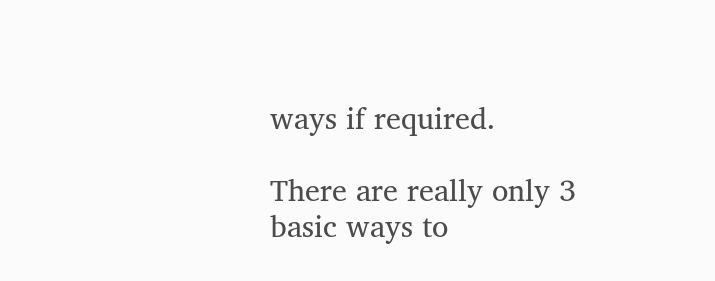ways if required.

There are really only 3 basic ways to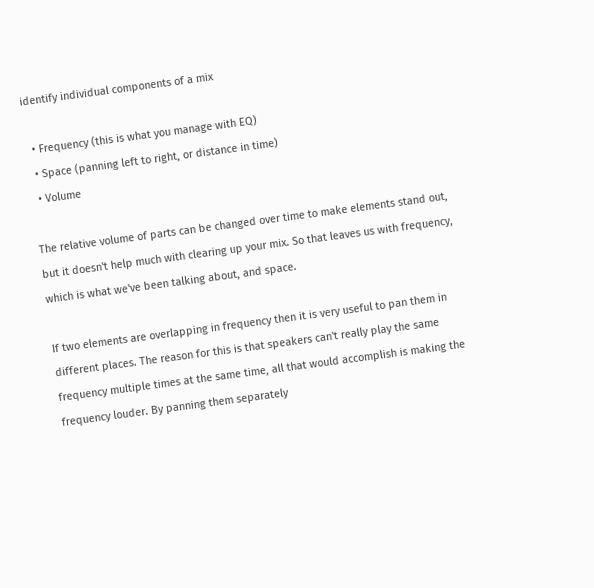identify individual components of a mix

  • Frequency (this is what you manage with EQ)
  • Space (panning left to right, or distance in time)
  • Volume

The relative volume of parts can be changed over time to make elements stand out, but it doesn't help much with clearing up your mix. So that leaves us with frequency, which is what we've been talking about, and space.

If two elements are overlapping in frequency then it is very useful to pan them in different places. The reason for this is that speakers can't really play the same frequency multiple times at the same time, all that would accomplish is making the frequency louder. By panning them separately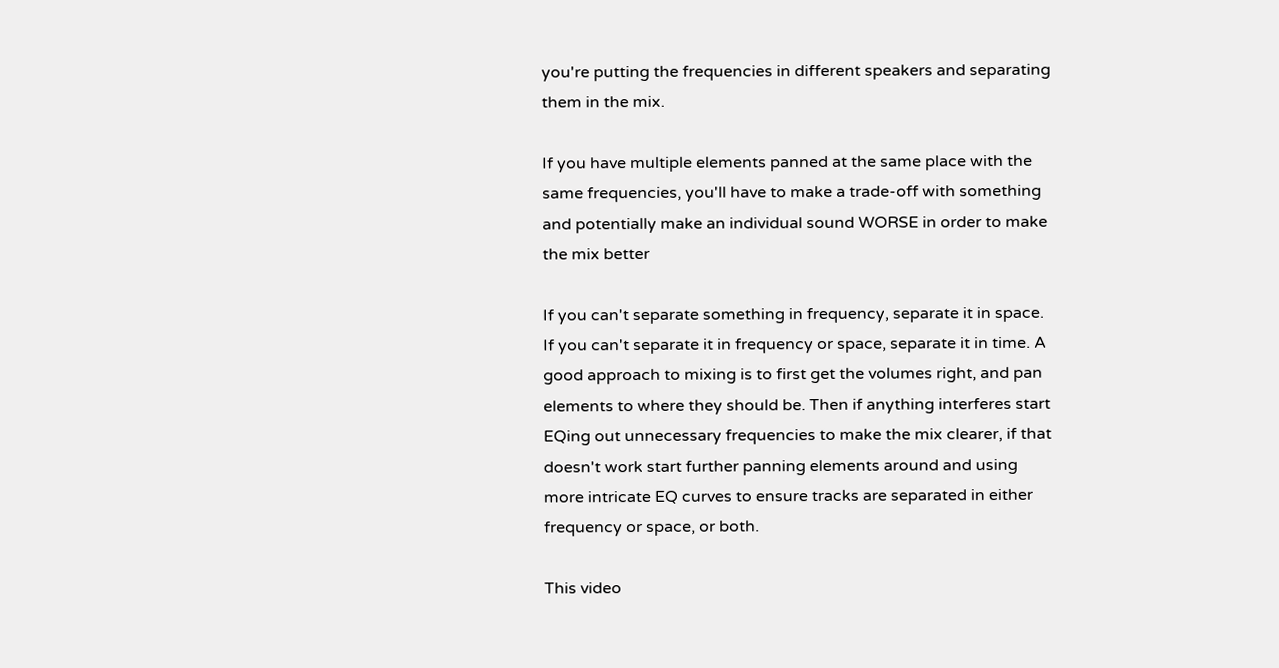you're putting the frequencies in different speakers and separating them in the mix.

If you have multiple elements panned at the same place with the same frequencies, you'll have to make a trade-off with something and potentially make an individual sound WORSE in order to make the mix better

If you can't separate something in frequency, separate it in space. If you can't separate it in frequency or space, separate it in time. A good approach to mixing is to first get the volumes right, and pan elements to where they should be. Then if anything interferes start EQing out unnecessary frequencies to make the mix clearer, if that doesn't work start further panning elements around and using more intricate EQ curves to ensure tracks are separated in either frequency or space, or both.

This video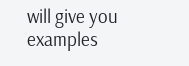will give you examples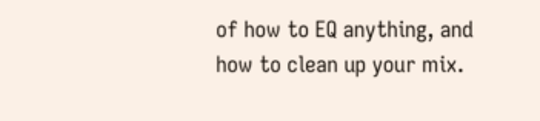of how to EQ anything, and how to clean up your mix.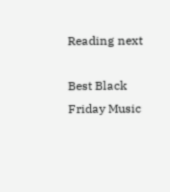Reading next

Best Black Friday Music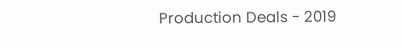Production Deals - 2019